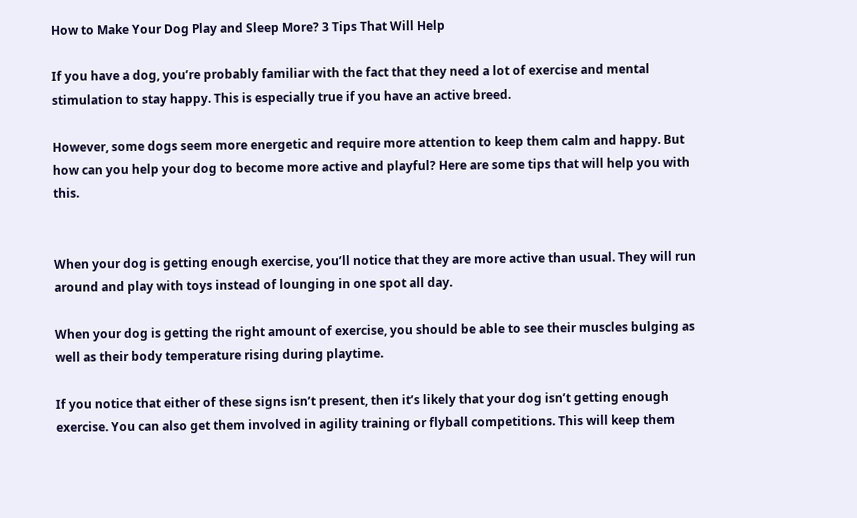How to Make Your Dog Play and Sleep More? 3 Tips That Will Help

If you have a dog, you’re probably familiar with the fact that they need a lot of exercise and mental stimulation to stay happy. This is especially true if you have an active breed.

However, some dogs seem more energetic and require more attention to keep them calm and happy. But how can you help your dog to become more active and playful? Here are some tips that will help you with this.


When your dog is getting enough exercise, you’ll notice that they are more active than usual. They will run around and play with toys instead of lounging in one spot all day.

When your dog is getting the right amount of exercise, you should be able to see their muscles bulging as well as their body temperature rising during playtime.

If you notice that either of these signs isn’t present, then it’s likely that your dog isn’t getting enough exercise. You can also get them involved in agility training or flyball competitions. This will keep them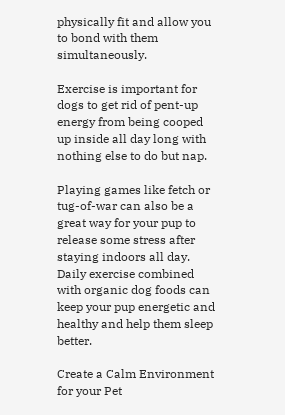physically fit and allow you to bond with them simultaneously.

Exercise is important for dogs to get rid of pent-up energy from being cooped up inside all day long with nothing else to do but nap.

Playing games like fetch or tug-of-war can also be a great way for your pup to release some stress after staying indoors all day. Daily exercise combined with organic dog foods can keep your pup energetic and healthy and help them sleep better.

Create a Calm Environment for your Pet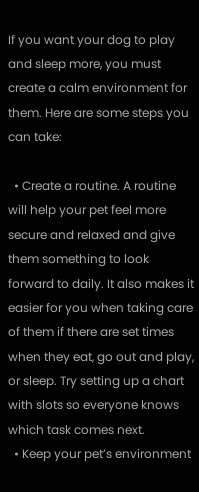If you want your dog to play and sleep more, you must create a calm environment for them. Here are some steps you can take:

  • Create a routine. A routine will help your pet feel more secure and relaxed and give them something to look forward to daily. It also makes it easier for you when taking care of them if there are set times when they eat, go out and play, or sleep. Try setting up a chart with slots so everyone knows which task comes next.
  • Keep your pet’s environment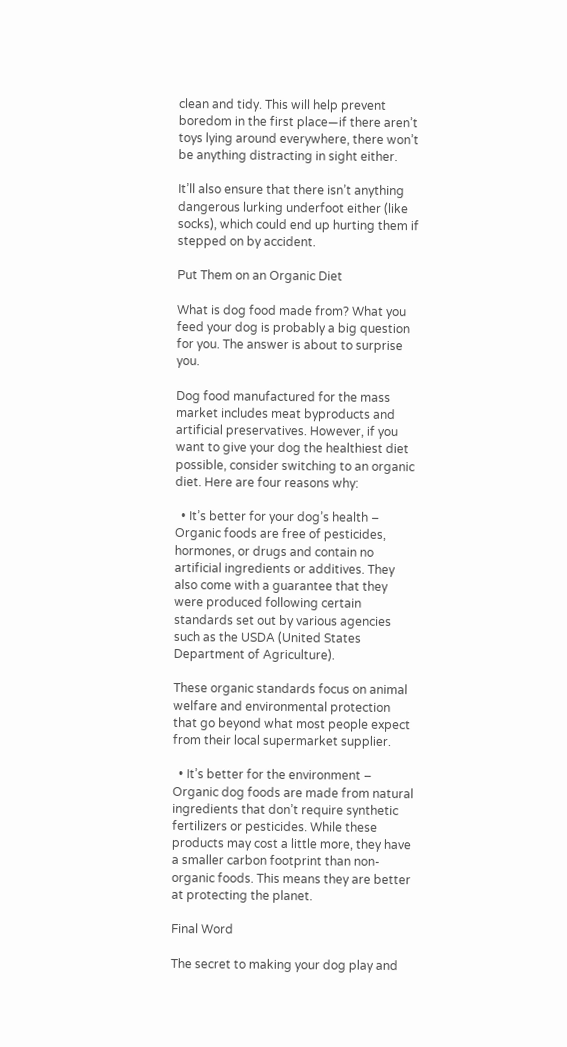clean and tidy. This will help prevent boredom in the first place—if there aren’t toys lying around everywhere, there won’t be anything distracting in sight either.

It’ll also ensure that there isn’t anything dangerous lurking underfoot either (like socks), which could end up hurting them if stepped on by accident.

Put Them on an Organic Diet

What is dog food made from? What you feed your dog is probably a big question for you. The answer is about to surprise you.

Dog food manufactured for the mass market includes meat byproducts and artificial preservatives. However, if you want to give your dog the healthiest diet possible, consider switching to an organic diet. Here are four reasons why:

  • It’s better for your dog’s health – Organic foods are free of pesticides, hormones, or drugs and contain no artificial ingredients or additives. They also come with a guarantee that they were produced following certain standards set out by various agencies such as the USDA (United States Department of Agriculture).

These organic standards focus on animal welfare and environmental protection that go beyond what most people expect from their local supermarket supplier.

  • It’s better for the environment – Organic dog foods are made from natural ingredients that don’t require synthetic fertilizers or pesticides. While these products may cost a little more, they have a smaller carbon footprint than non-organic foods. This means they are better at protecting the planet.

Final Word

The secret to making your dog play and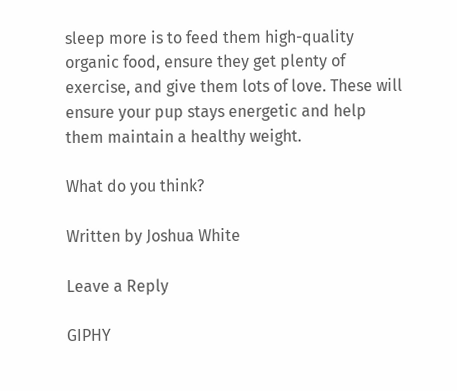sleep more is to feed them high-quality organic food, ensure they get plenty of exercise, and give them lots of love. These will ensure your pup stays energetic and help them maintain a healthy weight.

What do you think?

Written by Joshua White

Leave a Reply

GIPHY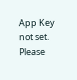App Key not set. Please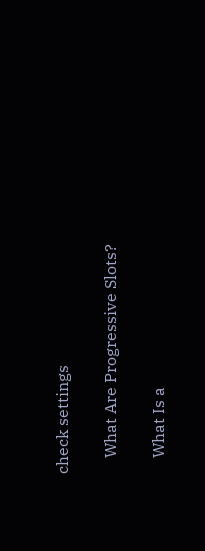check settings

    What Are Progressive Slots?

    What Is a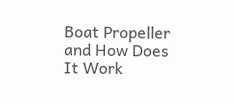Boat Propeller and How Does It Work